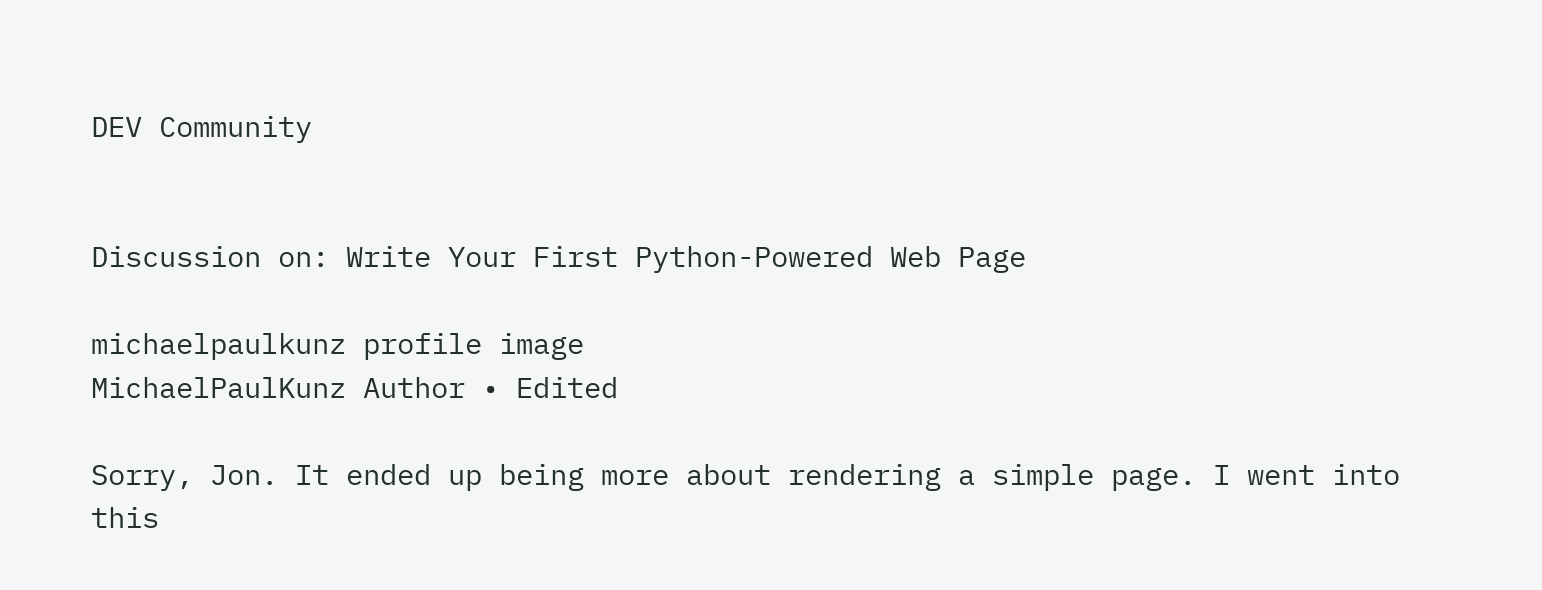DEV Community


Discussion on: Write Your First Python-Powered Web Page

michaelpaulkunz profile image
MichaelPaulKunz Author • Edited

Sorry, Jon. It ended up being more about rendering a simple page. I went into this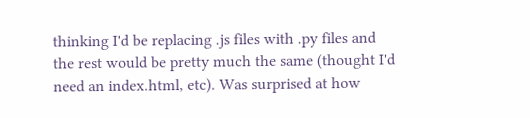thinking I'd be replacing .js files with .py files and the rest would be pretty much the same (thought I'd need an index.html, etc). Was surprised at how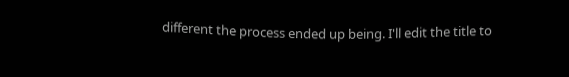different the process ended up being. I'll edit the title to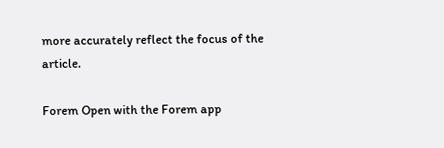more accurately reflect the focus of the article.

Forem Open with the Forem app